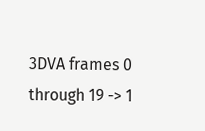3DVA frames 0 through 19 -> 1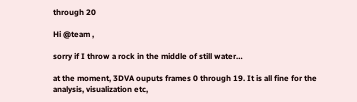through 20

Hi @team ,

sorry if I throw a rock in the middle of still water…

at the moment, 3DVA ouputs frames 0 through 19. It is all fine for the analysis, visualization etc,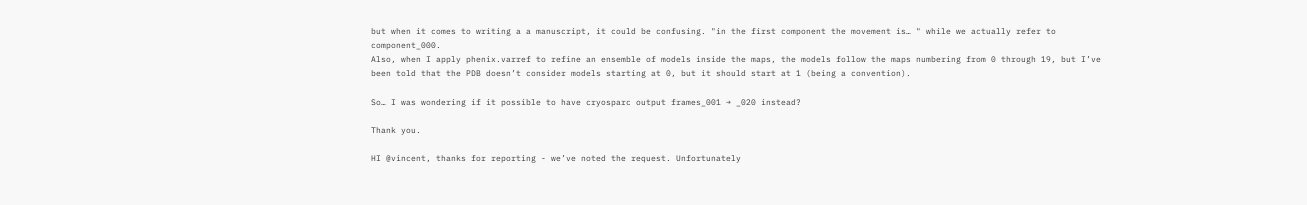but when it comes to writing a a manuscript, it could be confusing. "in the first component the movement is… " while we actually refer to component_000.
Also, when I apply phenix.varref to refine an ensemble of models inside the maps, the models follow the maps numbering from 0 through 19, but I’ve been told that the PDB doesn’t consider models starting at 0, but it should start at 1 (being a convention).

So… I was wondering if it possible to have cryosparc output frames_001 → _020 instead?

Thank you.

HI @vincent, thanks for reporting - we’ve noted the request. Unfortunately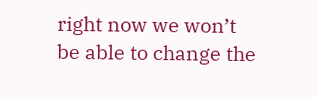right now we won’t be able to change the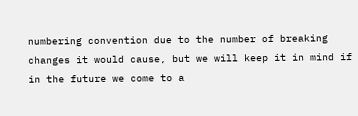numbering convention due to the number of breaking changes it would cause, but we will keep it in mind if in the future we come to a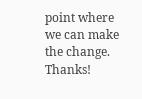point where we can make the change. Thanks!